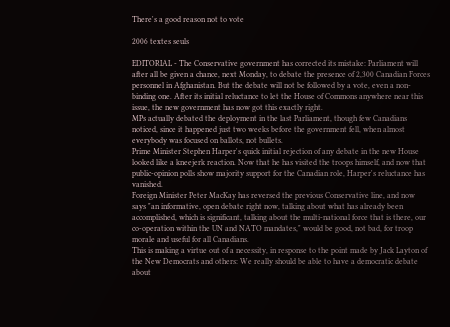There's a good reason not to vote

2006 textes seuls

EDITORIAL - The Conservative government has corrected its mistake: Parliament will after all be given a chance, next Monday, to debate the presence of 2,300 Canadian Forces personnel in Afghanistan. But the debate will not be followed by a vote, even a non-binding one. After its initial reluctance to let the House of Commons anywhere near this issue, the new government has now got this exactly right.
MPs actually debated the deployment in the last Parliament, though few Canadians noticed, since it happened just two weeks before the government fell, when almost everybody was focused on ballots, not bullets.
Prime Minister Stephen Harper's quick initial rejection of any debate in the new House looked like a kneejerk reaction. Now that he has visited the troops himself, and now that public-opinion polls show majority support for the Canadian role, Harper's reluctance has vanished.
Foreign Minister Peter MacKay has reversed the previous Conservative line, and now says "an informative, open debate right now, talking about what has already been accomplished, which is significant, talking about the multi-national force that is there, our co-operation within the UN and NATO mandates," would be good, not bad, for troop morale and useful for all Canadians.
This is making a virtue out of a necessity, in response to the point made by Jack Layton of the New Democrats and others: We really should be able to have a democratic debate about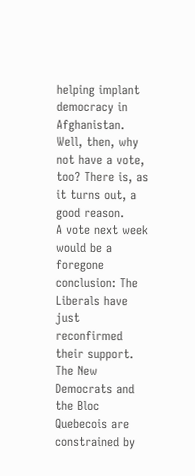helping implant democracy in Afghanistan.
Well, then, why not have a vote, too? There is, as it turns out, a good reason.
A vote next week would be a foregone conclusion: The Liberals have just reconfirmed their support. The New Democrats and the Bloc Quebecois are constrained by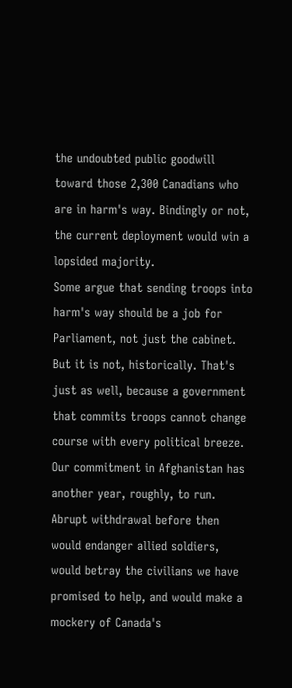the undoubted public goodwill toward those 2,300 Canadians who are in harm's way. Bindingly or not, the current deployment would win a lopsided majority.
Some argue that sending troops into harm's way should be a job for Parliament, not just the cabinet. But it is not, historically. That's just as well, because a government that commits troops cannot change course with every political breeze. Our commitment in Afghanistan has another year, roughly, to run. Abrupt withdrawal before then would endanger allied soldiers, would betray the civilians we have promised to help, and would make a mockery of Canada's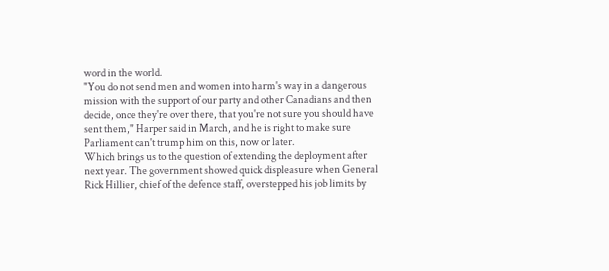word in the world.
"You do not send men and women into harm's way in a dangerous mission with the support of our party and other Canadians and then decide, once they're over there, that you're not sure you should have sent them," Harper said in March, and he is right to make sure Parliament can't trump him on this, now or later.
Which brings us to the question of extending the deployment after next year. The government showed quick displeasure when General Rick Hillier, chief of the defence staff, overstepped his job limits by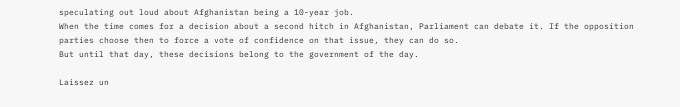speculating out loud about Afghanistan being a 10-year job.
When the time comes for a decision about a second hitch in Afghanistan, Parliament can debate it. If the opposition parties choose then to force a vote of confidence on that issue, they can do so.
But until that day, these decisions belong to the government of the day.

Laissez un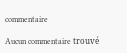commentaire

Aucun commentaire trouvé